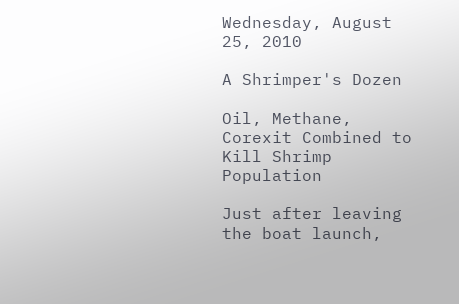Wednesday, August 25, 2010

A Shrimper's Dozen

Oil, Methane, Corexit Combined to Kill Shrimp Population

Just after leaving the boat launch,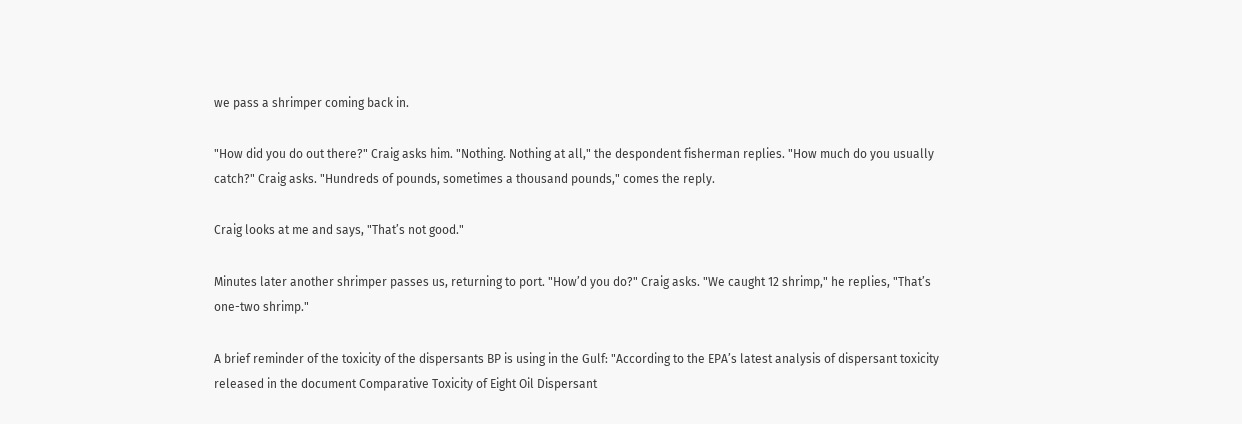we pass a shrimper coming back in.

"How did you do out there?" Craig asks him. "Nothing. Nothing at all," the despondent fisherman replies. "How much do you usually catch?" Craig asks. "Hundreds of pounds, sometimes a thousand pounds," comes the reply.

Craig looks at me and says, "That’s not good."

Minutes later another shrimper passes us, returning to port. "How’d you do?" Craig asks. "We caught 12 shrimp," he replies, "That’s one-two shrimp."

A brief reminder of the toxicity of the dispersants BP is using in the Gulf: "According to the EPA’s latest analysis of dispersant toxicity released in the document Comparative Toxicity of Eight Oil Dispersant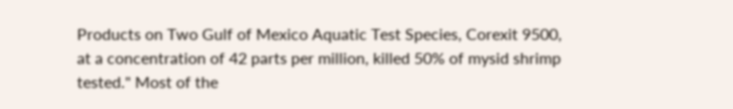Products on Two Gulf of Mexico Aquatic Test Species, Corexit 9500, at a concentration of 42 parts per million, killed 50% of mysid shrimp tested." Most of the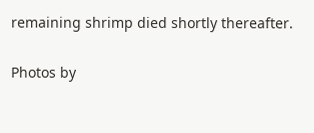remaining shrimp died shortly thereafter.

Photos by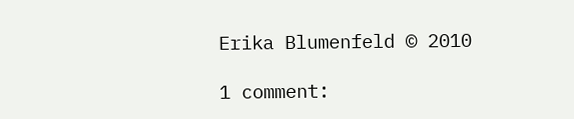Erika Blumenfeld © 2010

1 comment: